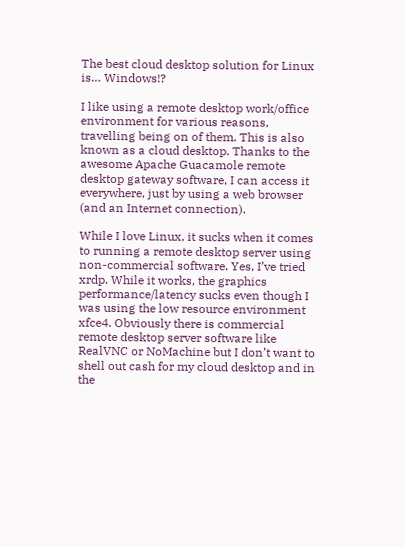The best cloud desktop solution for Linux is… Windows!?

I like using a remote desktop work/office environment for various reasons, travelling being on of them. This is also known as a cloud desktop. Thanks to the awesome Apache Guacamole remote desktop gateway software, I can access it everywhere, just by using a web browser (and an Internet connection).

While I love Linux, it sucks when it comes to running a remote desktop server using non-commercial software. Yes, I’ve tried xrdp. While it works, the graphics performance/latency sucks even though I was using the low resource environment xfce4. Obviously there is commercial remote desktop server software like RealVNC or NoMachine but I don’t want to shell out cash for my cloud desktop and in the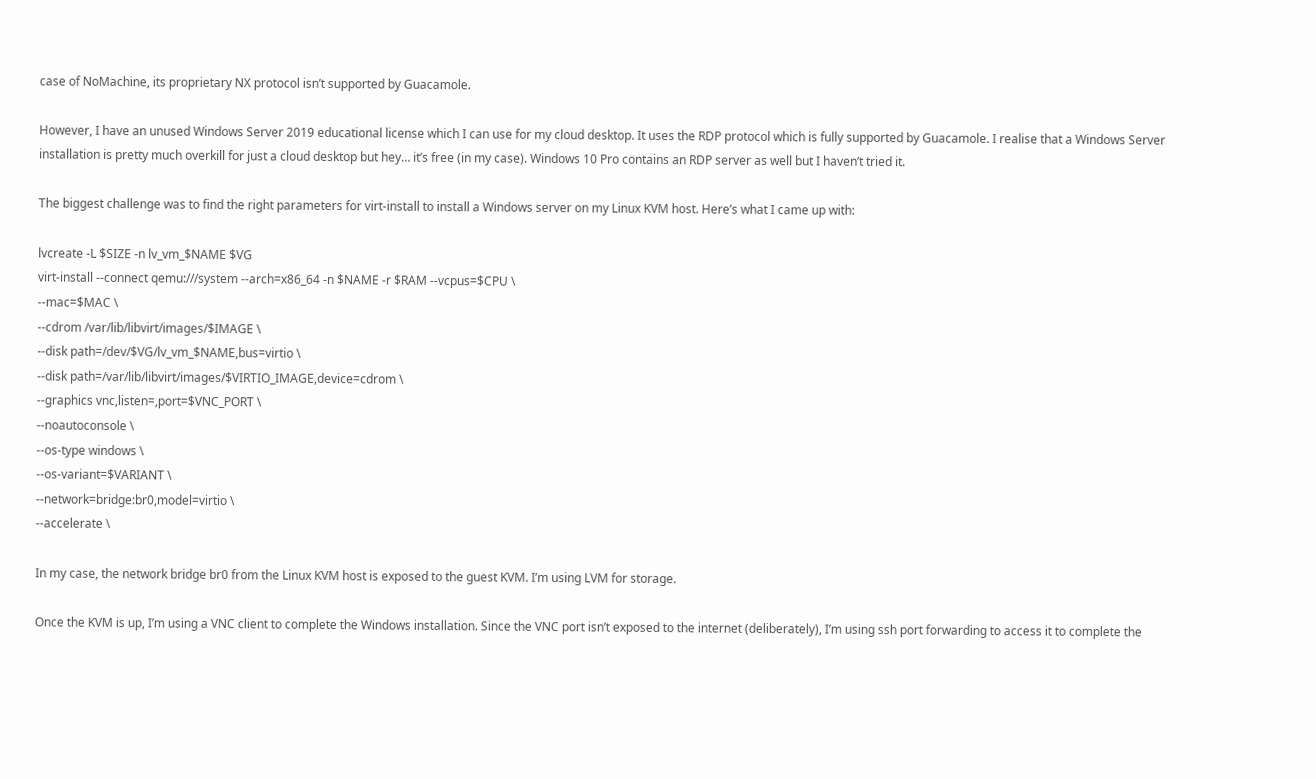case of NoMachine, its proprietary NX protocol isn’t supported by Guacamole.

However, I have an unused Windows Server 2019 educational license which I can use for my cloud desktop. It uses the RDP protocol which is fully supported by Guacamole. I realise that a Windows Server installation is pretty much overkill for just a cloud desktop but hey… it’s free (in my case). Windows 10 Pro contains an RDP server as well but I haven’t tried it.

The biggest challenge was to find the right parameters for virt-install to install a Windows server on my Linux KVM host. Here’s what I came up with:

lvcreate -L $SIZE -n lv_vm_$NAME $VG
virt-install --connect qemu:///system --arch=x86_64 -n $NAME -r $RAM --vcpus=$CPU \
--mac=$MAC \
--cdrom /var/lib/libvirt/images/$IMAGE \
--disk path=/dev/$VG/lv_vm_$NAME,bus=virtio \
--disk path=/var/lib/libvirt/images/$VIRTIO_IMAGE,device=cdrom \
--graphics vnc,listen=,port=$VNC_PORT \
--noautoconsole \
--os-type windows \
--os-variant=$VARIANT \
--network=bridge:br0,model=virtio \
--accelerate \

In my case, the network bridge br0 from the Linux KVM host is exposed to the guest KVM. I’m using LVM for storage.

Once the KVM is up, I’m using a VNC client to complete the Windows installation. Since the VNC port isn’t exposed to the internet (deliberately), I’m using ssh port forwarding to access it to complete the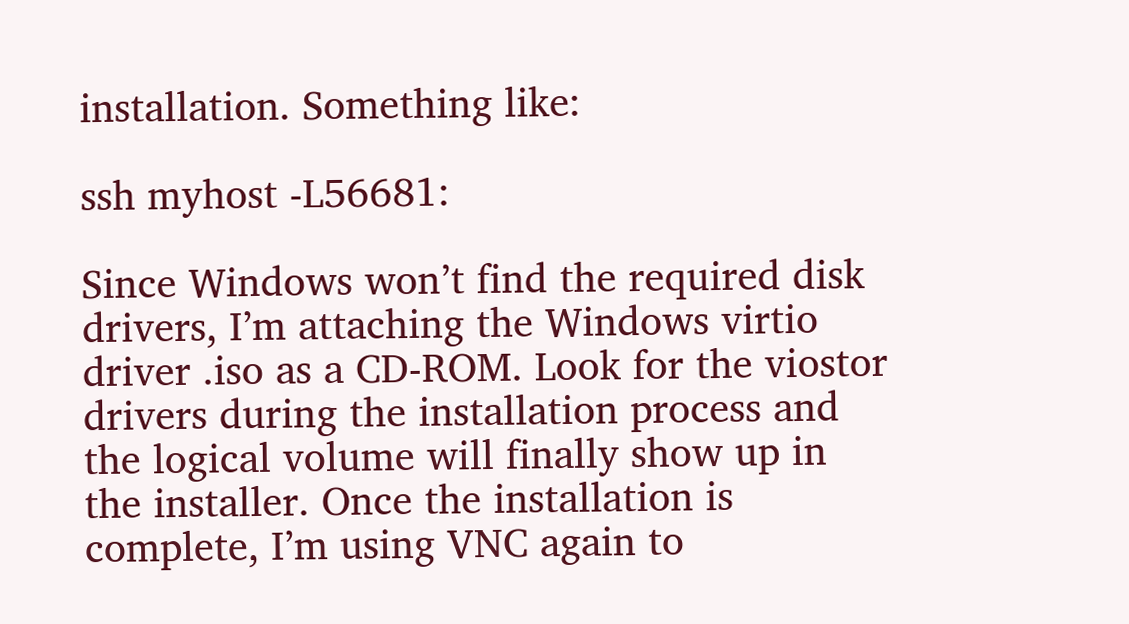installation. Something like:

ssh myhost -L56681:

Since Windows won’t find the required disk drivers, I’m attaching the Windows virtio driver .iso as a CD-ROM. Look for the viostor drivers during the installation process and the logical volume will finally show up in the installer. Once the installation is complete, I’m using VNC again to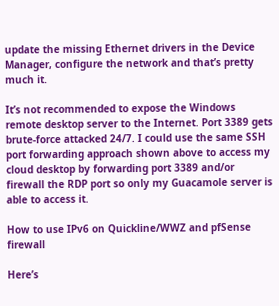update the missing Ethernet drivers in the Device Manager, configure the network and that’s pretty much it.

It’s not recommended to expose the Windows remote desktop server to the Internet. Port 3389 gets brute-force attacked 24/7. I could use the same SSH port forwarding approach shown above to access my cloud desktop by forwarding port 3389 and/or firewall the RDP port so only my Guacamole server is able to access it.

How to use IPv6 on Quickline/WWZ and pfSense firewall

Here’s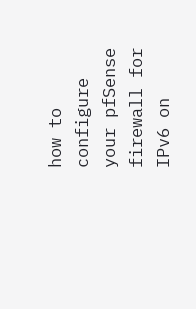how to configure your pfSense firewall for IPv6 on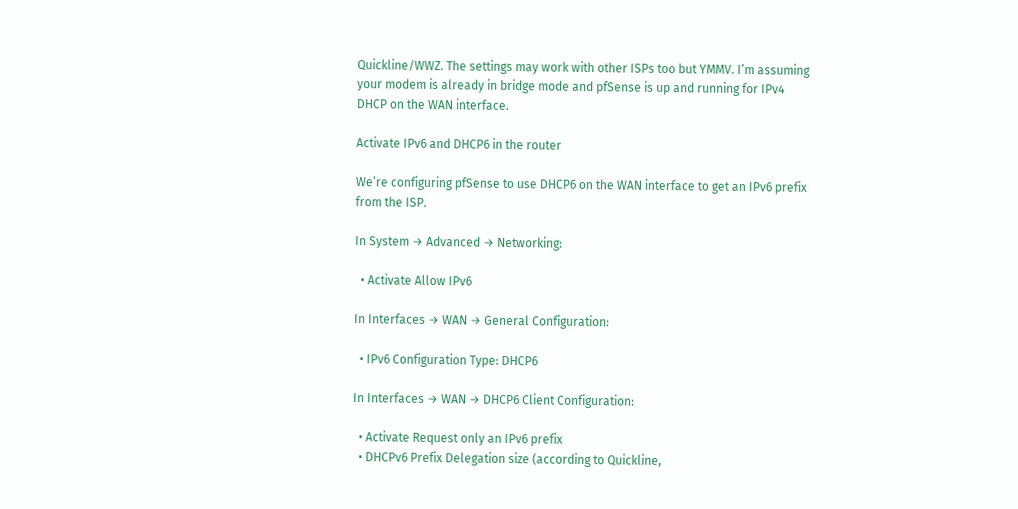Quickline/WWZ. The settings may work with other ISPs too but YMMV. I’m assuming your modem is already in bridge mode and pfSense is up and running for IPv4 DHCP on the WAN interface.

Activate IPv6 and DHCP6 in the router

We’re configuring pfSense to use DHCP6 on the WAN interface to get an IPv6 prefix from the ISP.

In System → Advanced → Networking:

  • Activate Allow IPv6

In Interfaces → WAN → General Configuration:

  • IPv6 Configuration Type: DHCP6

In Interfaces → WAN → DHCP6 Client Configuration:

  • Activate Request only an IPv6 prefix
  • DHCPv6 Prefix Delegation size (according to Quickline,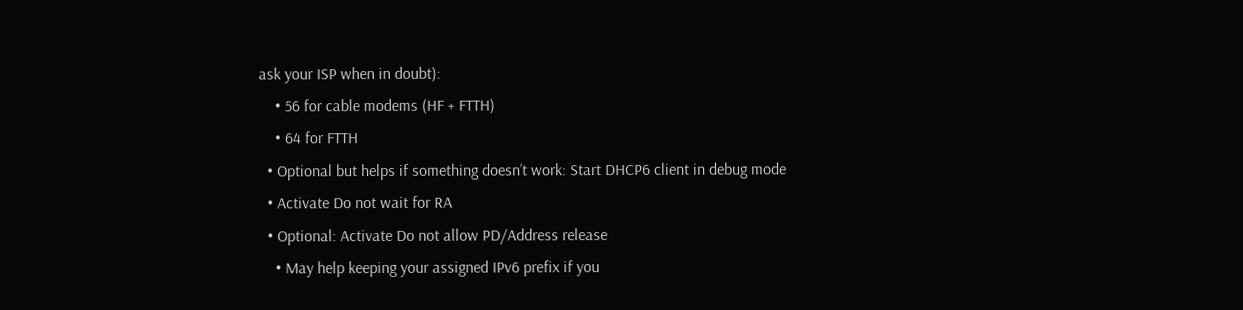ask your ISP when in doubt):
    • 56 for cable modems (HF + FTTH)
    • 64 for FTTH
  • Optional but helps if something doesn’t work: Start DHCP6 client in debug mode
  • Activate Do not wait for RA
  • Optional: Activate Do not allow PD/Address release
    • May help keeping your assigned IPv6 prefix if you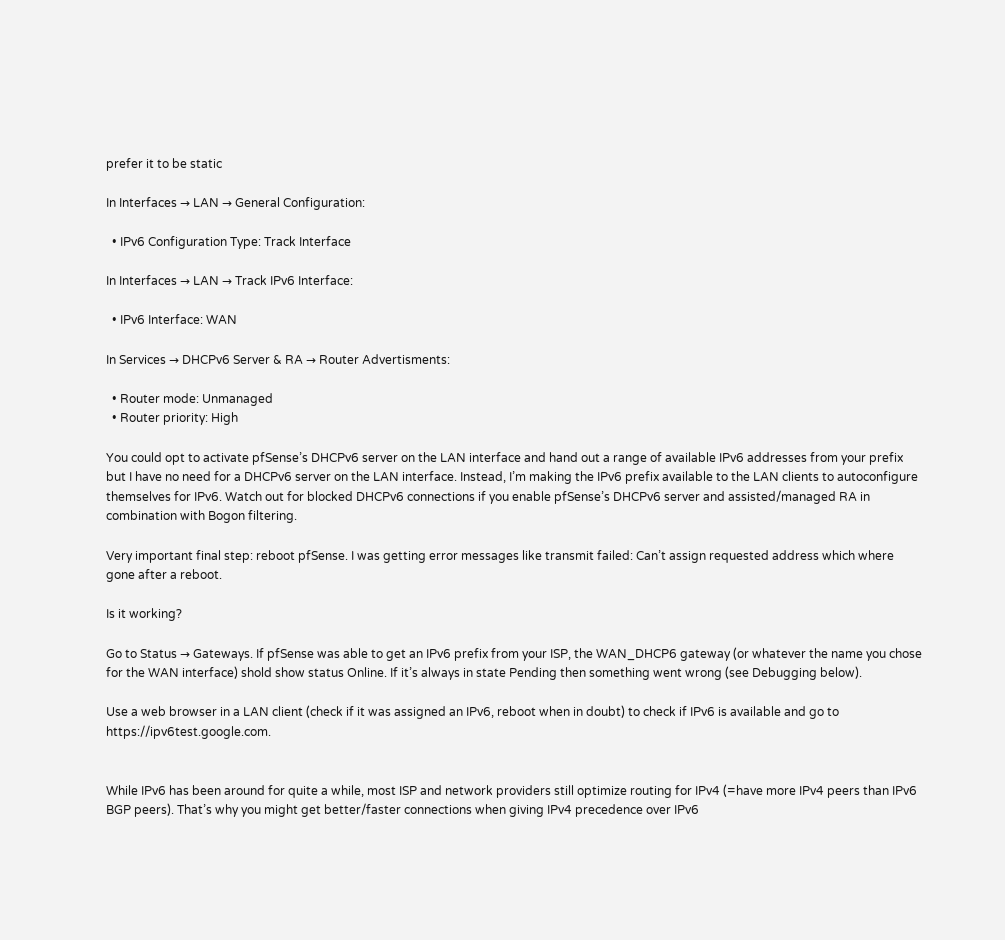prefer it to be static

In Interfaces → LAN → General Configuration:

  • IPv6 Configuration Type: Track Interface

In Interfaces → LAN → Track IPv6 Interface:

  • IPv6 Interface: WAN

In Services → DHCPv6 Server & RA → Router Advertisments:

  • Router mode: Unmanaged
  • Router priority: High

You could opt to activate pfSense’s DHCPv6 server on the LAN interface and hand out a range of available IPv6 addresses from your prefix but I have no need for a DHCPv6 server on the LAN interface. Instead, I’m making the IPv6 prefix available to the LAN clients to autoconfigure themselves for IPv6. Watch out for blocked DHCPv6 connections if you enable pfSense’s DHCPv6 server and assisted/managed RA in combination with Bogon filtering.

Very important final step: reboot pfSense. I was getting error messages like transmit failed: Can’t assign requested address which where gone after a reboot.

Is it working?

Go to Status → Gateways. If pfSense was able to get an IPv6 prefix from your ISP, the WAN_DHCP6 gateway (or whatever the name you chose for the WAN interface) shold show status Online. If it’s always in state Pending then something went wrong (see Debugging below).

Use a web browser in a LAN client (check if it was assigned an IPv6, reboot when in doubt) to check if IPv6 is available and go to https://ipv6test.google.com.


While IPv6 has been around for quite a while, most ISP and network providers still optimize routing for IPv4 (=have more IPv4 peers than IPv6 BGP peers). That’s why you might get better/faster connections when giving IPv4 precedence over IPv6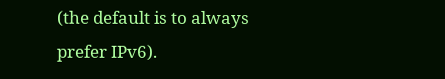(the default is to always prefer IPv6).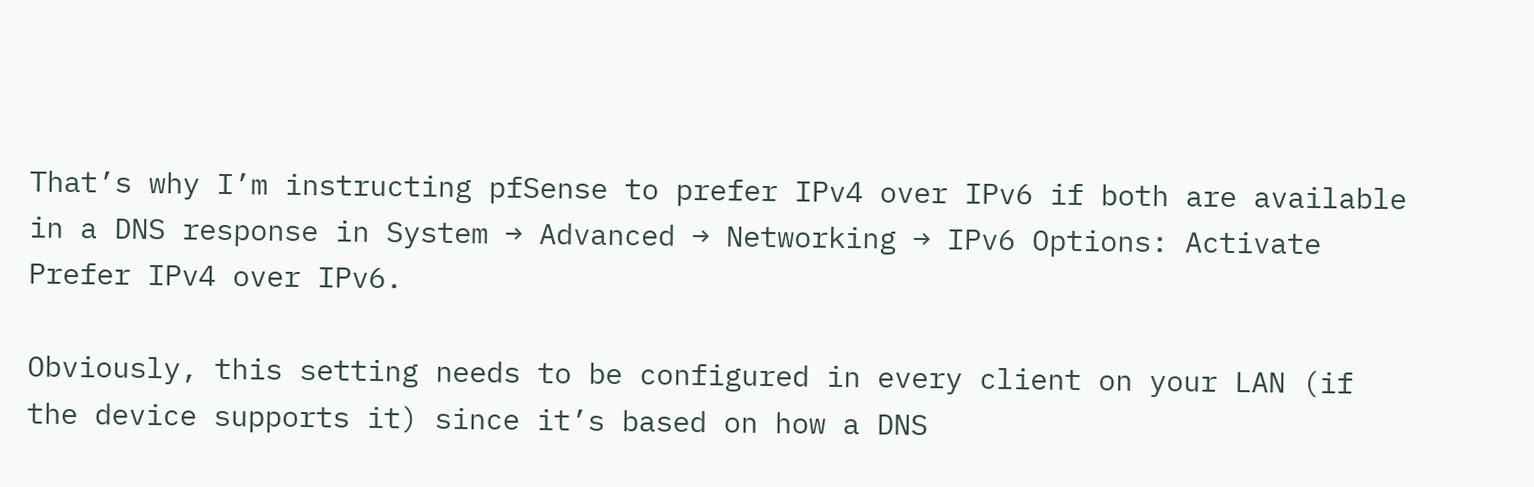That’s why I’m instructing pfSense to prefer IPv4 over IPv6 if both are available in a DNS response in System → Advanced → Networking → IPv6 Options: Activate Prefer IPv4 over IPv6.

Obviously, this setting needs to be configured in every client on your LAN (if the device supports it) since it’s based on how a DNS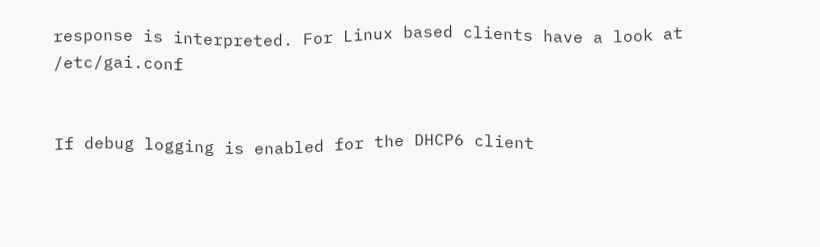response is interpreted. For Linux based clients have a look at /etc/gai.conf


If debug logging is enabled for the DHCP6 client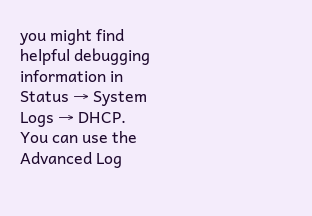you might find helpful debugging information in Status → System Logs → DHCP. You can use the Advanced Log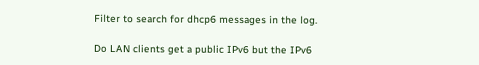Filter to search for dhcp6 messages in the log.

Do LAN clients get a public IPv6 but the IPv6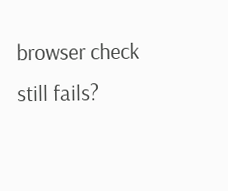browser check still fails?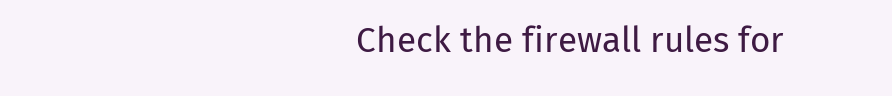Check the firewall rules for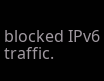blocked IPv6 traffic.